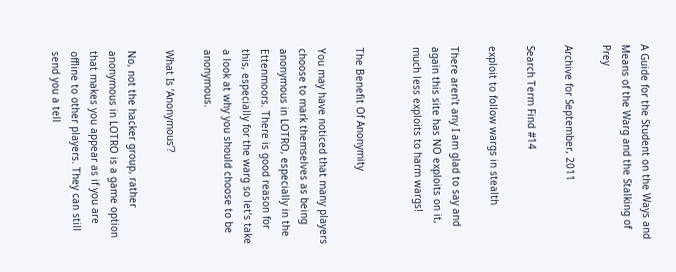A Guide for the Student on the Ways and Means of the Warg and the Stalking of Prey

Archive for September, 2011

Search Term Find #14

exploit to follow wargs in stealth

There aren’t any I am glad to say and again this site has NO exploits on it, much less exploits to harm wargs!


The Benefit Of Anonymity

You may have noticed that many players choose to mark themselves as being anonymous in LOTRO, especially in the Ettenmoors. There is good reason for this, especially for the warg so let’s take a look at why you should choose to be anonymous.

What Is ‘Anonymous’?

No, not the hacker group, rather anonymous in LOTRO is a game option that makes you appear as if you are offline to other players. They can still send you a tell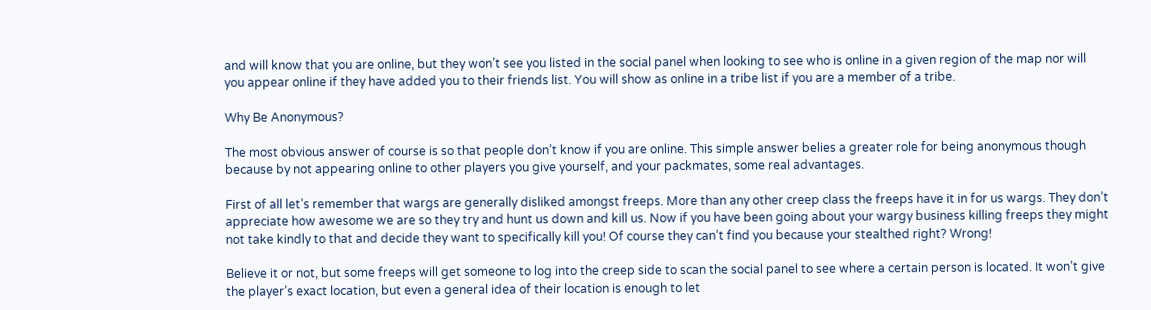and will know that you are online, but they won’t see you listed in the social panel when looking to see who is online in a given region of the map nor will you appear online if they have added you to their friends list. You will show as online in a tribe list if you are a member of a tribe.

Why Be Anonymous?

The most obvious answer of course is so that people don’t know if you are online. This simple answer belies a greater role for being anonymous though because by not appearing online to other players you give yourself, and your packmates, some real advantages.

First of all let’s remember that wargs are generally disliked amongst freeps. More than any other creep class the freeps have it in for us wargs. They don’t appreciate how awesome we are so they try and hunt us down and kill us. Now if you have been going about your wargy business killing freeps they might not take kindly to that and decide they want to specifically kill you! Of course they can’t find you because your stealthed right? Wrong!

Believe it or not, but some freeps will get someone to log into the creep side to scan the social panel to see where a certain person is located. It won’t give the player’s exact location, but even a general idea of their location is enough to let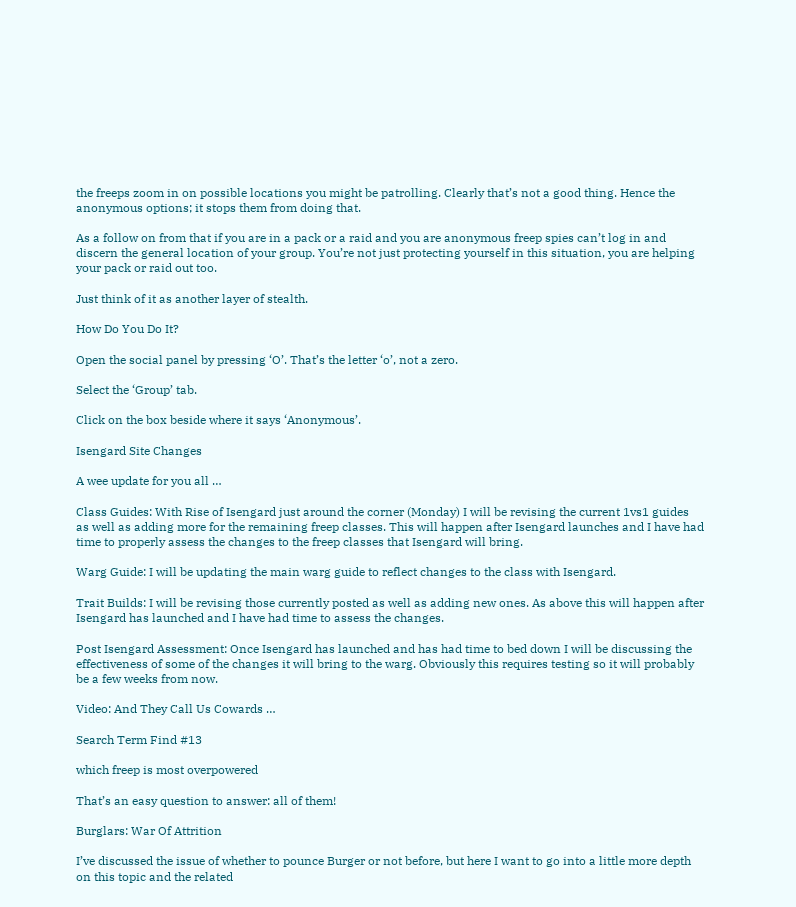the freeps zoom in on possible locations you might be patrolling. Clearly that’s not a good thing. Hence the anonymous options; it stops them from doing that.

As a follow on from that if you are in a pack or a raid and you are anonymous freep spies can’t log in and discern the general location of your group. You’re not just protecting yourself in this situation, you are helping your pack or raid out too.

Just think of it as another layer of stealth.

How Do You Do It?

Open the social panel by pressing ‘O’. That’s the letter ‘o’, not a zero.

Select the ‘Group’ tab.

Click on the box beside where it says ‘Anonymous’.

Isengard Site Changes

A wee update for you all …

Class Guides: With Rise of Isengard just around the corner (Monday) I will be revising the current 1vs1 guides as well as adding more for the remaining freep classes. This will happen after Isengard launches and I have had time to properly assess the changes to the freep classes that Isengard will bring.

Warg Guide: I will be updating the main warg guide to reflect changes to the class with Isengard.

Trait Builds: I will be revising those currently posted as well as adding new ones. As above this will happen after Isengard has launched and I have had time to assess the changes.

Post Isengard Assessment: Once Isengard has launched and has had time to bed down I will be discussing the effectiveness of some of the changes it will bring to the warg. Obviously this requires testing so it will probably be a few weeks from now.

Video: And They Call Us Cowards …

Search Term Find #13

which freep is most overpowered

That’s an easy question to answer: all of them!

Burglars: War Of Attrition

I’ve discussed the issue of whether to pounce Burger or not before, but here I want to go into a little more depth on this topic and the related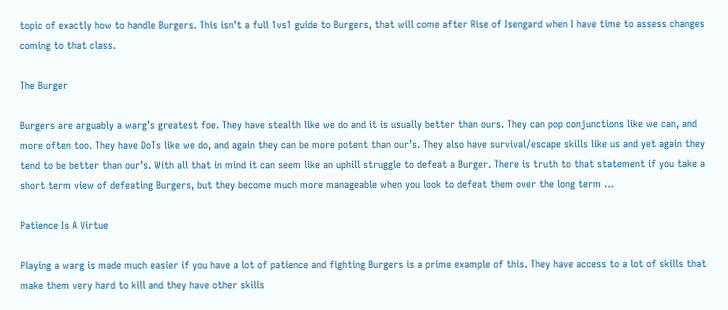topic of exactly how to handle Burgers. This isn’t a full 1vs1 guide to Burgers, that will come after Rise of Isengard when I have time to assess changes coming to that class.

The Burger

Burgers are arguably a warg’s greatest foe. They have stealth like we do and it is usually better than ours. They can pop conjunctions like we can, and more often too. They have DoTs like we do, and again they can be more potent than our’s. They also have survival/escape skills like us and yet again they tend to be better than our’s. With all that in mind it can seem like an uphill struggle to defeat a Burger. There is truth to that statement if you take a short term view of defeating Burgers, but they become much more manageable when you look to defeat them over the long term …

Patience Is A Virtue

Playing a warg is made much easier if you have a lot of patience and fighting Burgers is a prime example of this. They have access to a lot of skills that make them very hard to kill and they have other skills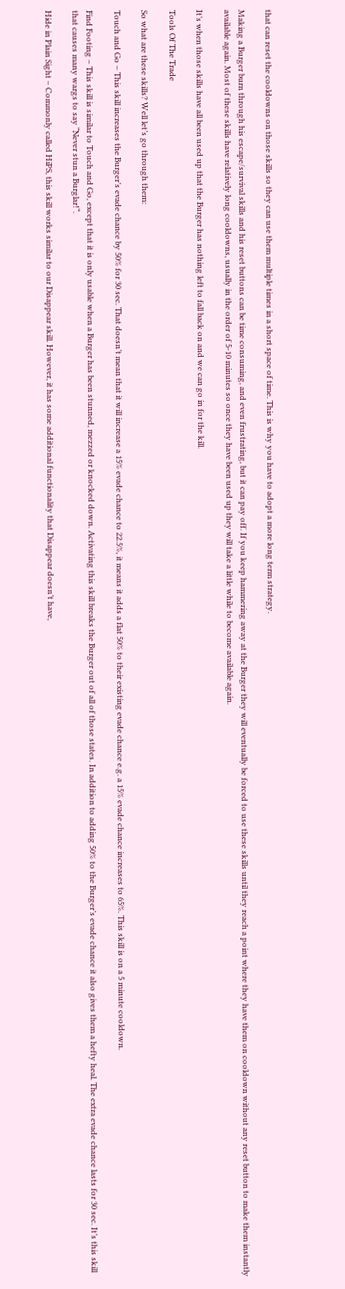that can reset the cooldowns on those skills so they can use them multiple times in a short space of time. This is why you have to adopt a more long term strategy.

Making a Burger burn through his escape/survival skills and his reset buttons can be time consuming, and even frustrating, but it can pay off. If you keep hammering away at the Burger they will eventually be forced to use these skills until they reach a point where they have them on cooldown without any reset button to make them instantly available again. Most of these skills have relatively long cooldowns, usually in the order of 5-10 minutes so once they have been used up they will take a little while to become available again.

It’s when those skills have all been used up that the Burger has nothing left to fall back on and we can go in for the kill.

Tools Of The Trade

So what are these skills? Well let’s go through them:

Touch and Go – This skill increases the Burger’s evade chance by 50% for 30 sec. That doesn’t mean that it will increase a 15% evade chance to 22.5%, it means it adds a flat 50% to their existing evade chance e.g. a 15% evade chance increases to 65%. This skill is on a 5 minute cooldown.

Find Footing – This skill is similar to Touch and Go, except that it is only usable when a Burger has been stunned, mezzed or knocked down. Activating this skill breaks the Burger out of all of those states. In addition to adding 50% to the Burger’s evade chance it also gives them a hefty heal. The extra evade chance lasts for 30 sec. It’s this skill that causes many wargs to say “Never stun a Burglar!“.

Hide in Plain Sight – Commonly called HiPS, this skill works similar to our Disappear skill. However, it has some additional functionality that Disappear doesn’t have,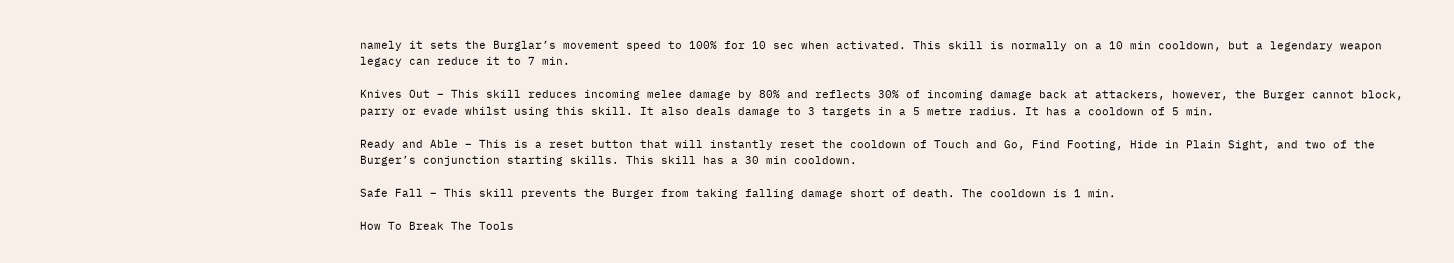namely it sets the Burglar’s movement speed to 100% for 10 sec when activated. This skill is normally on a 10 min cooldown, but a legendary weapon legacy can reduce it to 7 min.

Knives Out – This skill reduces incoming melee damage by 80% and reflects 30% of incoming damage back at attackers, however, the Burger cannot block, parry or evade whilst using this skill. It also deals damage to 3 targets in a 5 metre radius. It has a cooldown of 5 min.

Ready and Able – This is a reset button that will instantly reset the cooldown of Touch and Go, Find Footing, Hide in Plain Sight, and two of the Burger’s conjunction starting skills. This skill has a 30 min cooldown.

Safe Fall – This skill prevents the Burger from taking falling damage short of death. The cooldown is 1 min.

How To Break The Tools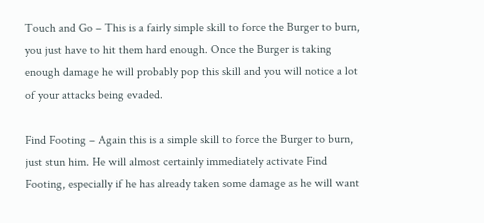Touch and Go – This is a fairly simple skill to force the Burger to burn, you just have to hit them hard enough. Once the Burger is taking enough damage he will probably pop this skill and you will notice a lot of your attacks being evaded.

Find Footing – Again this is a simple skill to force the Burger to burn, just stun him. He will almost certainly immediately activate Find Footing, especially if he has already taken some damage as he will want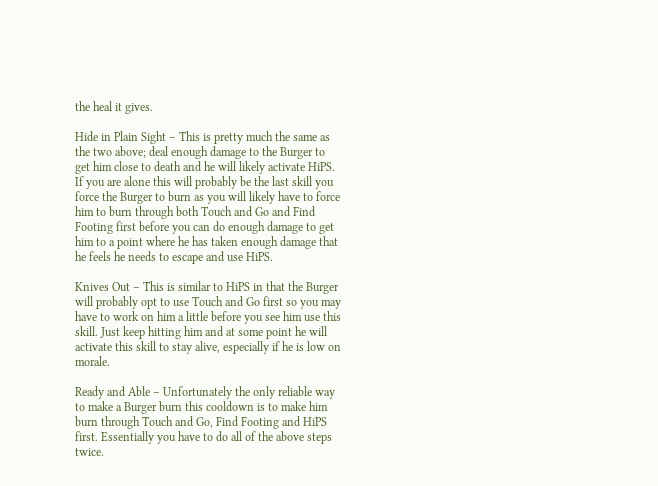the heal it gives.

Hide in Plain Sight – This is pretty much the same as the two above; deal enough damage to the Burger to get him close to death and he will likely activate HiPS. If you are alone this will probably be the last skill you force the Burger to burn as you will likely have to force him to burn through both Touch and Go and Find Footing first before you can do enough damage to get him to a point where he has taken enough damage that he feels he needs to escape and use HiPS.

Knives Out – This is similar to HiPS in that the Burger will probably opt to use Touch and Go first so you may have to work on him a little before you see him use this skill. Just keep hitting him and at some point he will activate this skill to stay alive, especially if he is low on morale.

Ready and Able – Unfortunately the only reliable way to make a Burger burn this cooldown is to make him burn through Touch and Go, Find Footing and HiPS first. Essentially you have to do all of the above steps twice.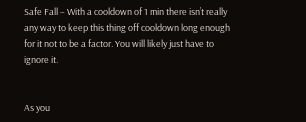Safe Fall – With a cooldown of 1 min there isn’t really any way to keep this thing off cooldown long enough for it not to be a factor. You will likely just have to ignore it.


As you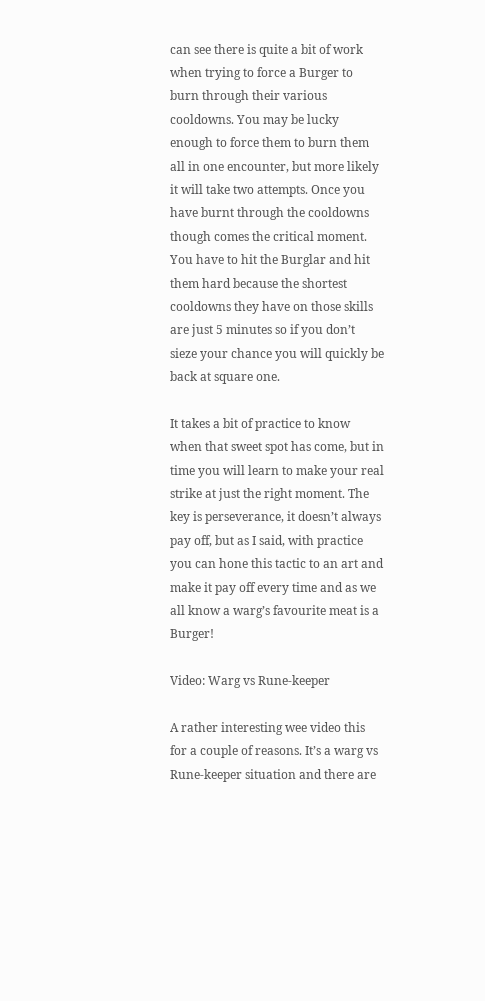can see there is quite a bit of work when trying to force a Burger to burn through their various cooldowns. You may be lucky enough to force them to burn them all in one encounter, but more likely it will take two attempts. Once you have burnt through the cooldowns though comes the critical moment. You have to hit the Burglar and hit them hard because the shortest cooldowns they have on those skills are just 5 minutes so if you don’t sieze your chance you will quickly be back at square one.

It takes a bit of practice to know when that sweet spot has come, but in time you will learn to make your real strike at just the right moment. The key is perseverance, it doesn’t always pay off, but as I said, with practice you can hone this tactic to an art and make it pay off every time and as we all know a warg’s favourite meat is a Burger!

Video: Warg vs Rune-keeper

A rather interesting wee video this for a couple of reasons. It’s a warg vs Rune-keeper situation and there are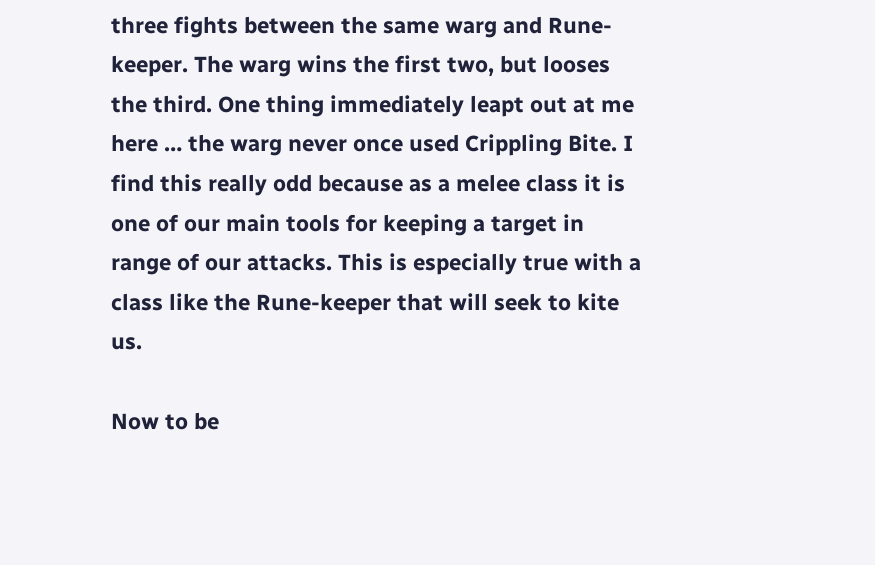three fights between the same warg and Rune-keeper. The warg wins the first two, but looses the third. One thing immediately leapt out at me here … the warg never once used Crippling Bite. I find this really odd because as a melee class it is one of our main tools for keeping a target in range of our attacks. This is especially true with a class like the Rune-keeper that will seek to kite us.

Now to be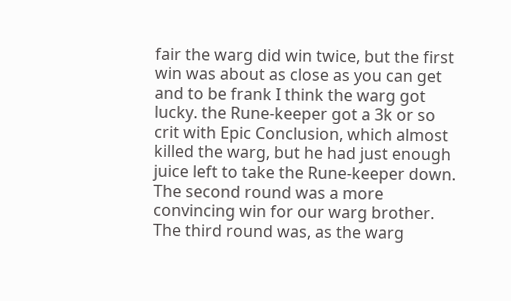fair the warg did win twice, but the first win was about as close as you can get and to be frank I think the warg got lucky. the Rune-keeper got a 3k or so crit with Epic Conclusion, which almost killed the warg, but he had just enough juice left to take the Rune-keeper down. The second round was a more convincing win for our warg brother. The third round was, as the warg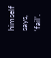himself says, ‘fail’.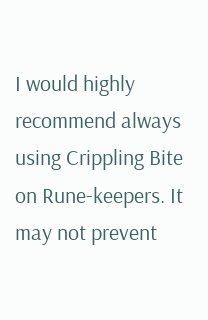I would highly recommend always using Crippling Bite on Rune-keepers. It may not prevent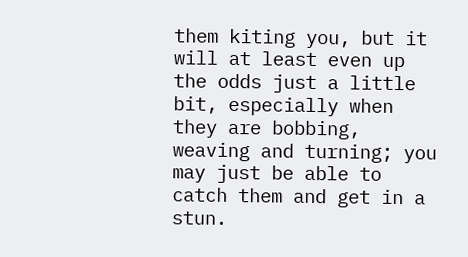them kiting you, but it will at least even up the odds just a little bit, especially when they are bobbing, weaving and turning; you may just be able to catch them and get in a stun.